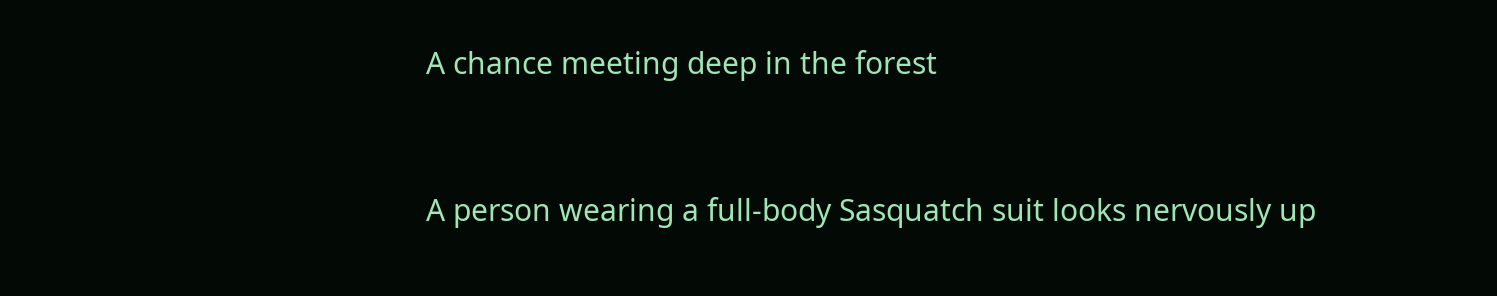A chance meeting deep in the forest


A person wearing a full-body Sasquatch suit looks nervously up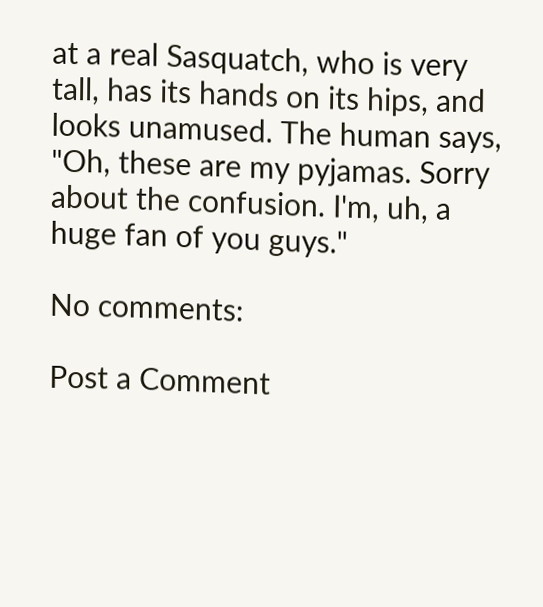at a real Sasquatch, who is very tall, has its hands on its hips, and looks unamused. The human says, "Oh, these are my pyjamas. Sorry about the confusion. I'm, uh, a huge fan of you guys."

No comments:

Post a Comment